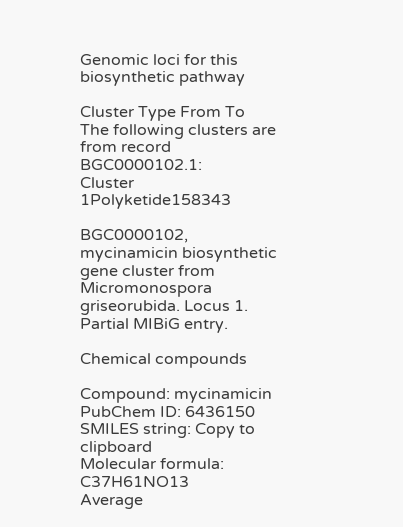Genomic loci for this biosynthetic pathway

Cluster Type From To
The following clusters are from record BGC0000102.1:
Cluster 1Polyketide158343

BGC0000102, mycinamicin biosynthetic gene cluster from Micromonospora griseorubida. Locus 1. Partial MIBiG entry.

Chemical compounds

Compound: mycinamicin
PubChem ID: 6436150
SMILES string: Copy to clipboard
Molecular formula: C37H61NO13
Average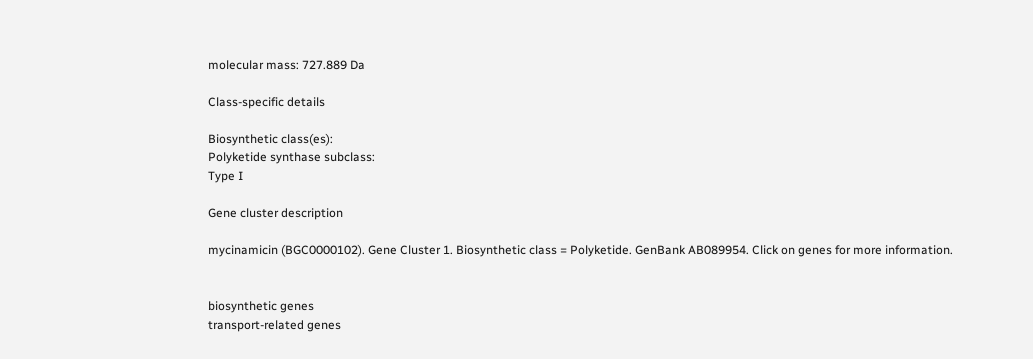molecular mass: 727.889 Da

Class-specific details

Biosynthetic class(es):
Polyketide synthase subclass:
Type I

Gene cluster description

mycinamicin (BGC0000102). Gene Cluster 1. Biosynthetic class = Polyketide. GenBank AB089954. Click on genes for more information.


biosynthetic genes
transport-related genes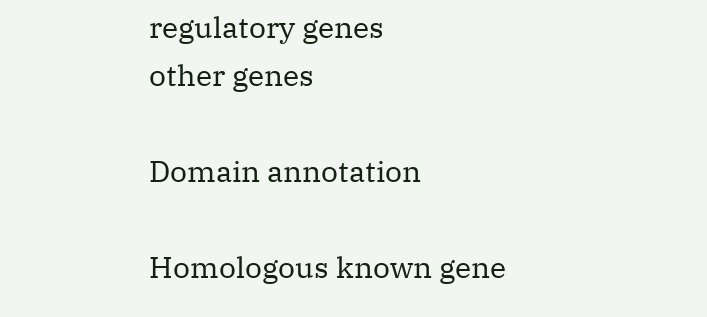regulatory genes
other genes

Domain annotation

Homologous known gene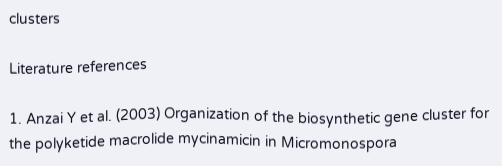clusters

Literature references

1. Anzai Y et al. (2003) Organization of the biosynthetic gene cluster for the polyketide macrolide mycinamicin in Micromonospora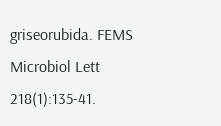griseorubida. FEMS Microbiol Lett 218(1):135-41.